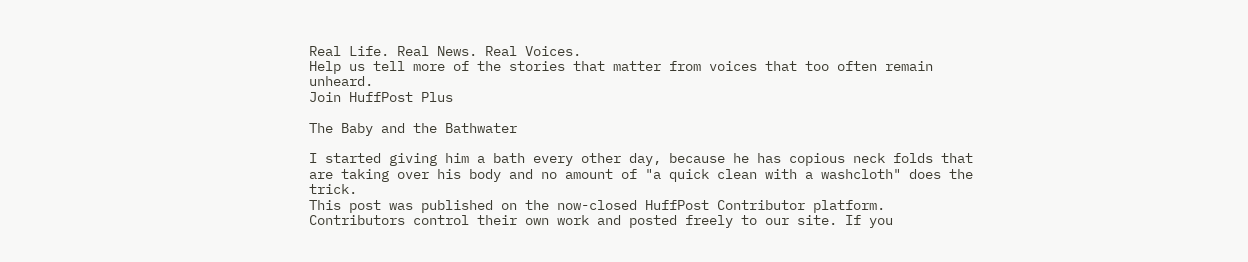Real Life. Real News. Real Voices.
Help us tell more of the stories that matter from voices that too often remain unheard.
Join HuffPost Plus

The Baby and the Bathwater

I started giving him a bath every other day, because he has copious neck folds that are taking over his body and no amount of "a quick clean with a washcloth" does the trick.
This post was published on the now-closed HuffPost Contributor platform. Contributors control their own work and posted freely to our site. If you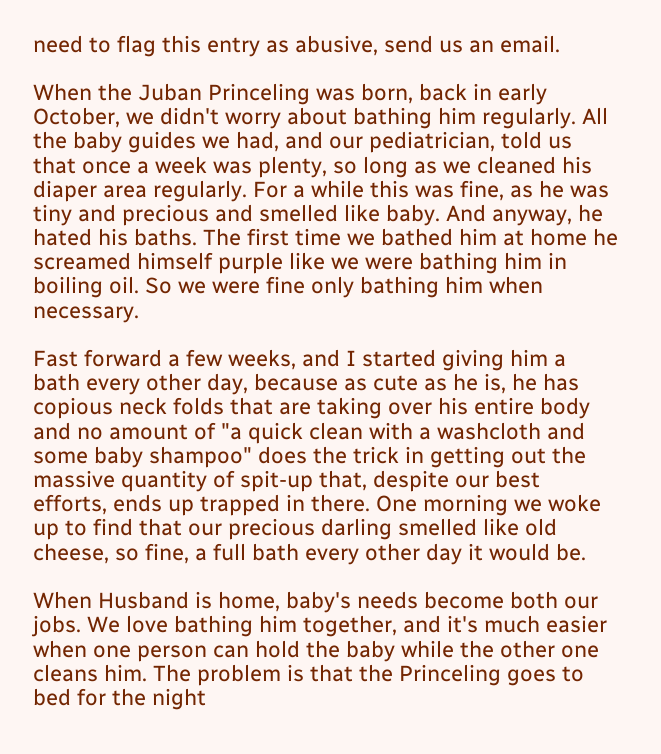need to flag this entry as abusive, send us an email.

When the Juban Princeling was born, back in early October, we didn't worry about bathing him regularly. All the baby guides we had, and our pediatrician, told us that once a week was plenty, so long as we cleaned his diaper area regularly. For a while this was fine, as he was tiny and precious and smelled like baby. And anyway, he hated his baths. The first time we bathed him at home he screamed himself purple like we were bathing him in boiling oil. So we were fine only bathing him when necessary.

Fast forward a few weeks, and I started giving him a bath every other day, because as cute as he is, he has copious neck folds that are taking over his entire body and no amount of "a quick clean with a washcloth and some baby shampoo" does the trick in getting out the massive quantity of spit-up that, despite our best efforts, ends up trapped in there. One morning we woke up to find that our precious darling smelled like old cheese, so fine, a full bath every other day it would be.

When Husband is home, baby's needs become both our jobs. We love bathing him together, and it's much easier when one person can hold the baby while the other one cleans him. The problem is that the Princeling goes to bed for the night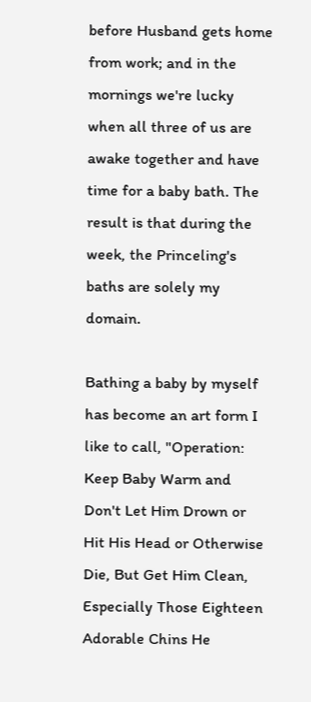before Husband gets home from work; and in the mornings we're lucky when all three of us are awake together and have time for a baby bath. The result is that during the week, the Princeling's baths are solely my domain.

Bathing a baby by myself has become an art form I like to call, "Operation: Keep Baby Warm and Don't Let Him Drown or Hit His Head or Otherwise Die, But Get Him Clean, Especially Those Eighteen Adorable Chins He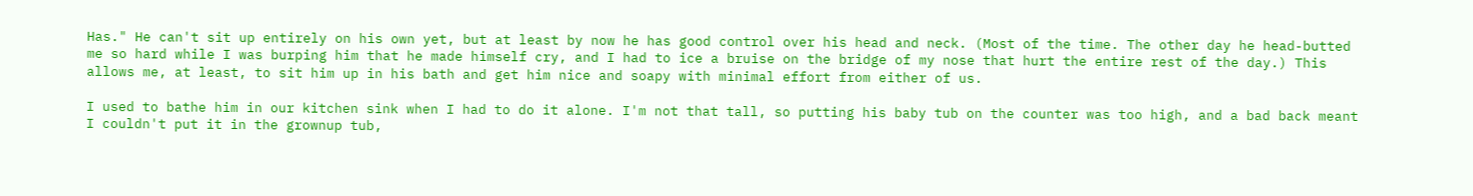Has." He can't sit up entirely on his own yet, but at least by now he has good control over his head and neck. (Most of the time. The other day he head-butted me so hard while I was burping him that he made himself cry, and I had to ice a bruise on the bridge of my nose that hurt the entire rest of the day.) This allows me, at least, to sit him up in his bath and get him nice and soapy with minimal effort from either of us.

I used to bathe him in our kitchen sink when I had to do it alone. I'm not that tall, so putting his baby tub on the counter was too high, and a bad back meant I couldn't put it in the grownup tub,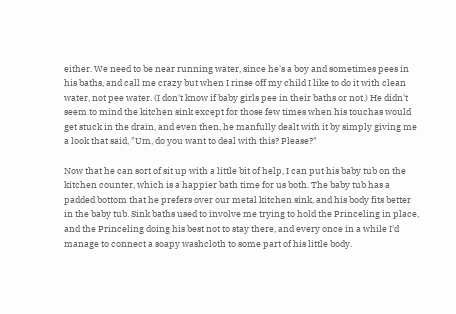either. We need to be near running water, since he's a boy and sometimes pees in his baths, and call me crazy but when I rinse off my child I like to do it with clean water, not pee water. (I don't know if baby girls pee in their baths or not.) He didn't seem to mind the kitchen sink except for those few times when his touchas would get stuck in the drain, and even then, he manfully dealt with it by simply giving me a look that said, "Um, do you want to deal with this? Please?"

Now that he can sort of sit up with a little bit of help, I can put his baby tub on the kitchen counter, which is a happier bath time for us both. The baby tub has a padded bottom that he prefers over our metal kitchen sink, and his body fits better in the baby tub. Sink baths used to involve me trying to hold the Princeling in place, and the Princeling doing his best not to stay there, and every once in a while I'd manage to connect a soapy washcloth to some part of his little body.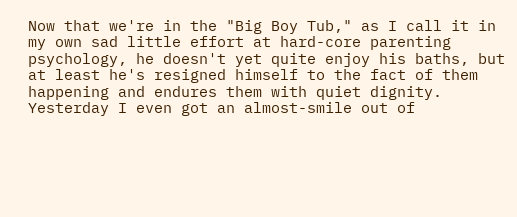Now that we're in the "Big Boy Tub," as I call it in my own sad little effort at hard-core parenting psychology, he doesn't yet quite enjoy his baths, but at least he's resigned himself to the fact of them happening and endures them with quiet dignity. Yesterday I even got an almost-smile out of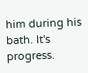him during his bath. It's progress.